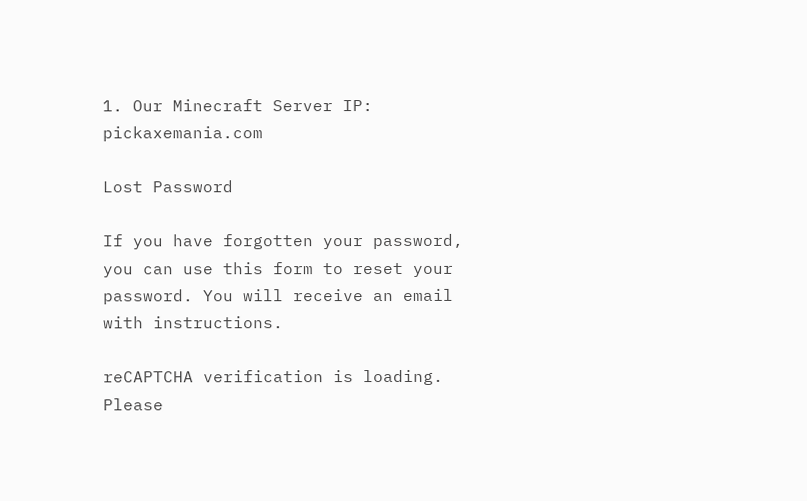1. Our Minecraft Server IP: pickaxemania.com

Lost Password

If you have forgotten your password, you can use this form to reset your password. You will receive an email with instructions.

reCAPTCHA verification is loading. Please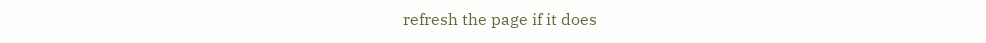refresh the page if it does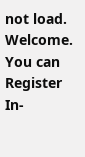not load.
Welcome. You can Register In-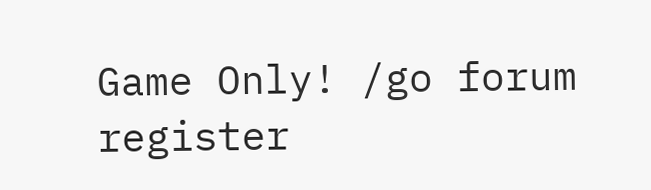Game Only! /go forum register